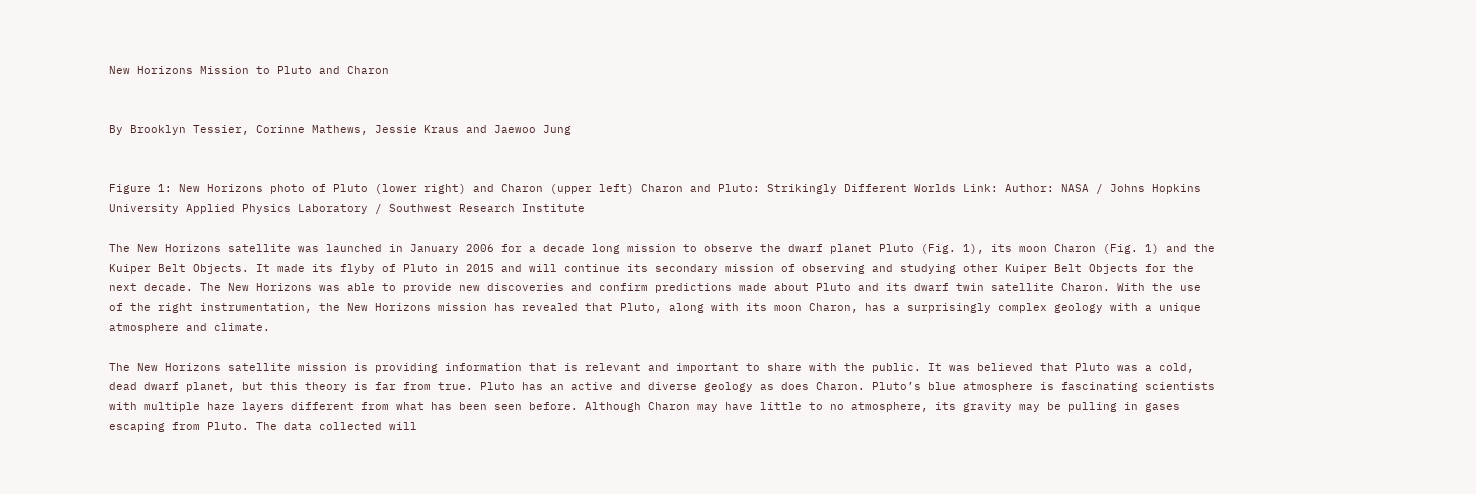New Horizons Mission to Pluto and Charon


By Brooklyn Tessier, Corinne Mathews, Jessie Kraus and Jaewoo Jung


Figure 1: New Horizons photo of Pluto (lower right) and Charon (upper left) Charon and Pluto: Strikingly Different Worlds Link: Author: NASA / Johns Hopkins University Applied Physics Laboratory / Southwest Research Institute

The New Horizons satellite was launched in January 2006 for a decade long mission to observe the dwarf planet Pluto (Fig. 1), its moon Charon (Fig. 1) and the Kuiper Belt Objects. It made its flyby of Pluto in 2015 and will continue its secondary mission of observing and studying other Kuiper Belt Objects for the next decade. The New Horizons was able to provide new discoveries and confirm predictions made about Pluto and its dwarf twin satellite Charon. With the use of the right instrumentation, the New Horizons mission has revealed that Pluto, along with its moon Charon, has a surprisingly complex geology with a unique atmosphere and climate.

The New Horizons satellite mission is providing information that is relevant and important to share with the public. It was believed that Pluto was a cold, dead dwarf planet, but this theory is far from true. Pluto has an active and diverse geology as does Charon. Pluto’s blue atmosphere is fascinating scientists with multiple haze layers different from what has been seen before. Although Charon may have little to no atmosphere, its gravity may be pulling in gases escaping from Pluto. The data collected will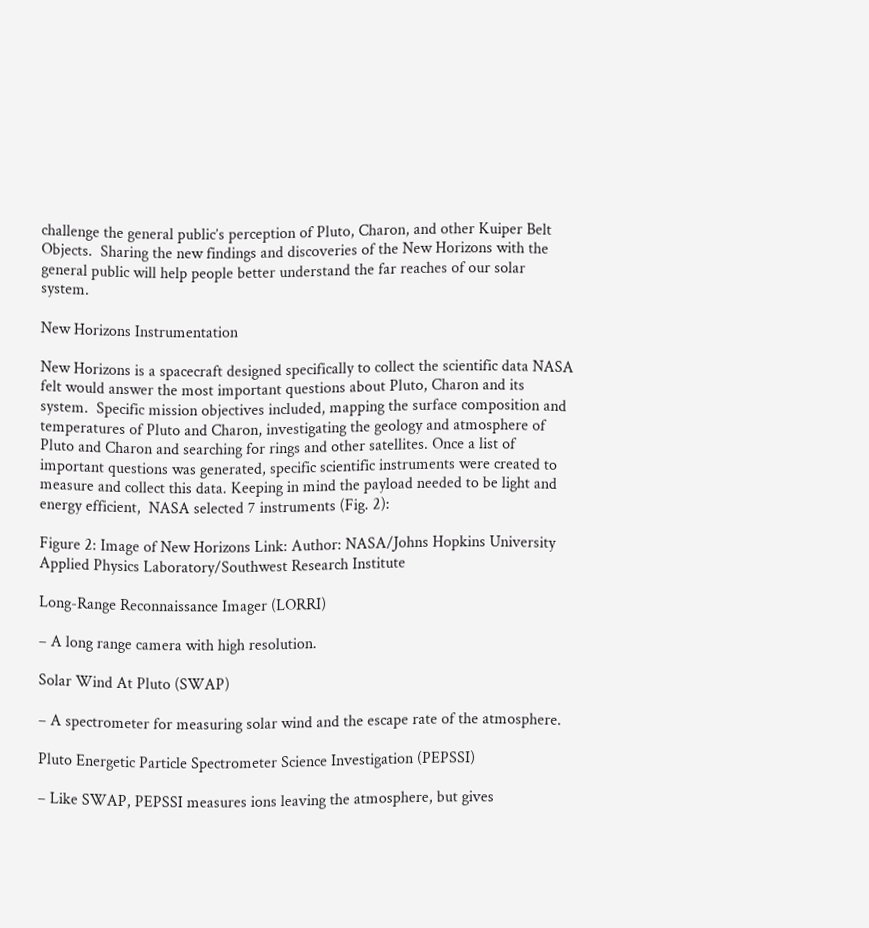challenge the general public’s perception of Pluto, Charon, and other Kuiper Belt Objects.  Sharing the new findings and discoveries of the New Horizons with the general public will help people better understand the far reaches of our solar system.

New Horizons Instrumentation

New Horizons is a spacecraft designed specifically to collect the scientific data NASA felt would answer the most important questions about Pluto, Charon and its system.  Specific mission objectives included, mapping the surface composition and temperatures of Pluto and Charon, investigating the geology and atmosphere of Pluto and Charon and searching for rings and other satellites. Once a list of important questions was generated, specific scientific instruments were created to measure and collect this data. Keeping in mind the payload needed to be light and energy efficient,  NASA selected 7 instruments (Fig. 2):

Figure 2: Image of New Horizons Link: Author: NASA/Johns Hopkins University Applied Physics Laboratory/Southwest Research Institute

Long-Range Reconnaissance Imager (LORRI)

– A long range camera with high resolution.

Solar Wind At Pluto (SWAP)

– A spectrometer for measuring solar wind and the escape rate of the atmosphere.

Pluto Energetic Particle Spectrometer Science Investigation (PEPSSI)

– Like SWAP, PEPSSI measures ions leaving the atmosphere, but gives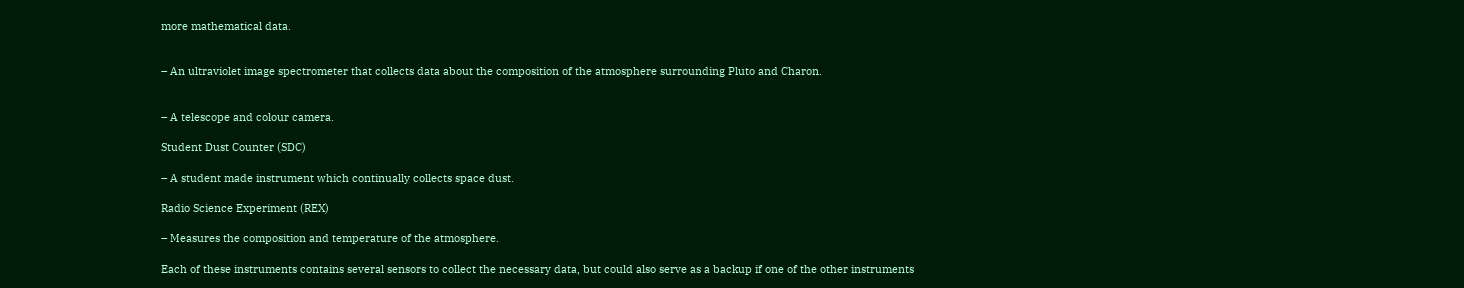more mathematical data.


– An ultraviolet image spectrometer that collects data about the composition of the atmosphere surrounding Pluto and Charon.


– A telescope and colour camera.

Student Dust Counter (SDC)

– A student made instrument which continually collects space dust.

Radio Science Experiment (REX)

– Measures the composition and temperature of the atmosphere.

Each of these instruments contains several sensors to collect the necessary data, but could also serve as a backup if one of the other instruments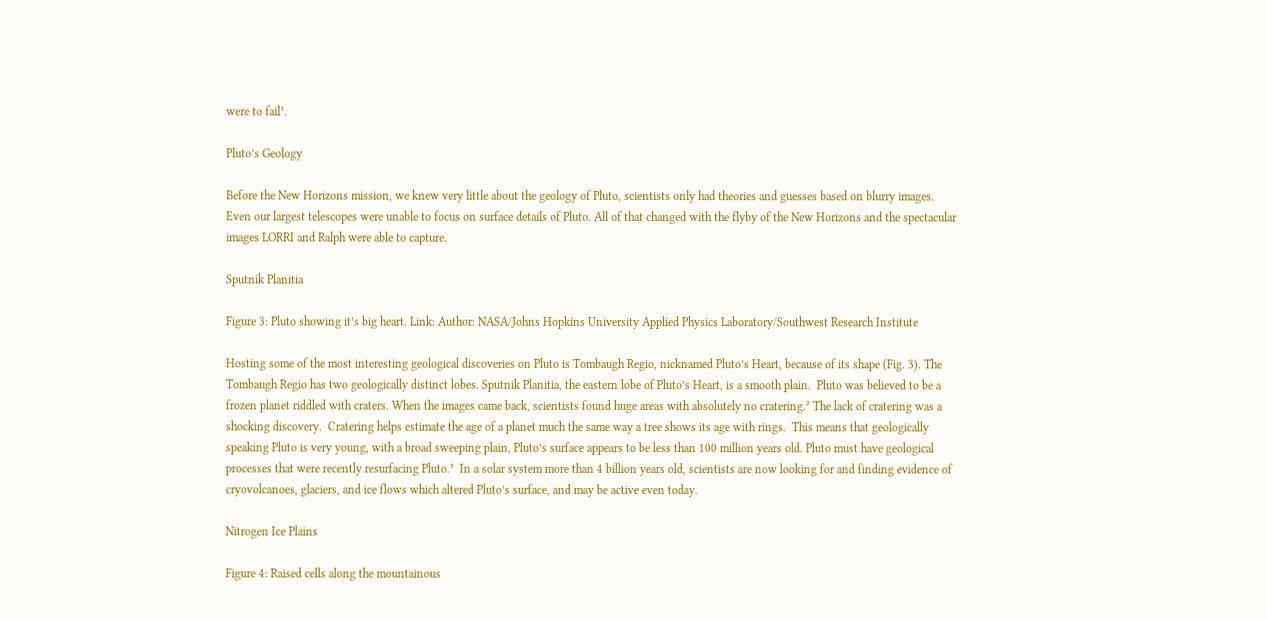were to fail¹.

Pluto’s Geology

Before the New Horizons mission, we knew very little about the geology of Pluto, scientists only had theories and guesses based on blurry images.  Even our largest telescopes were unable to focus on surface details of Pluto. All of that changed with the flyby of the New Horizons and the spectacular images LORRI and Ralph were able to capture.

Sputnik Planitia

Figure 3: Pluto showing it’s big heart. Link: Author: NASA/Johns Hopkins University Applied Physics Laboratory/Southwest Research Institute

Hosting some of the most interesting geological discoveries on Pluto is Tombaugh Regio, nicknamed Pluto’s Heart, because of its shape (Fig. 3). The Tombaugh Regio has two geologically distinct lobes. Sputnik Planitia, the eastern lobe of Pluto’s Heart, is a smooth plain.  Pluto was believed to be a frozen planet riddled with craters. When the images came back, scientists found huge areas with absolutely no cratering.² The lack of cratering was a shocking discovery.  Cratering helps estimate the age of a planet much the same way a tree shows its age with rings.  This means that geologically speaking Pluto is very young, with a broad sweeping plain, Pluto’s surface appears to be less than 100 million years old. Pluto must have geological processes that were recently resurfacing Pluto.³  In a solar system more than 4 billion years old, scientists are now looking for and finding evidence of cryovolcanoes, glaciers, and ice flows which altered Pluto’s surface, and may be active even today.

Nitrogen Ice Plains

Figure 4: Raised cells along the mountainous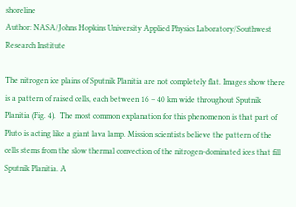shoreline
Author: NASA/Johns Hopkins University Applied Physics Laboratory/Southwest Research Institute

The nitrogen ice plains of Sputnik Planitia are not completely flat. Images show there is a pattern of raised cells, each between 16 – 40 km wide throughout Sputnik Planitia (Fig. 4).  The most common explanation for this phenomenon is that part of Pluto is acting like a giant lava lamp. Mission scientists believe the pattern of the cells stems from the slow thermal convection of the nitrogen-dominated ices that fill Sputnik Planitia. A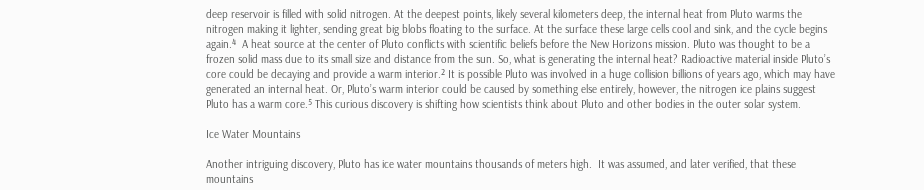deep reservoir is filled with solid nitrogen. At the deepest points, likely several kilometers deep, the internal heat from Pluto warms the nitrogen making it lighter, sending great big blobs floating to the surface. At the surface these large cells cool and sink, and the cycle begins again.⁴  A heat source at the center of Pluto conflicts with scientific beliefs before the New Horizons mission. Pluto was thought to be a frozen solid mass due to its small size and distance from the sun. So, what is generating the internal heat? Radioactive material inside Pluto’s core could be decaying and provide a warm interior.² It is possible Pluto was involved in a huge collision billions of years ago, which may have generated an internal heat. Or, Pluto’s warm interior could be caused by something else entirely, however, the nitrogen ice plains suggest Pluto has a warm core.⁵ This curious discovery is shifting how scientists think about Pluto and other bodies in the outer solar system.

Ice Water Mountains

Another intriguing discovery, Pluto has ice water mountains thousands of meters high.  It was assumed, and later verified, that these mountains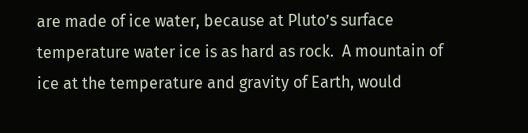are made of ice water, because at Pluto’s surface temperature water ice is as hard as rock.  A mountain of ice at the temperature and gravity of Earth, would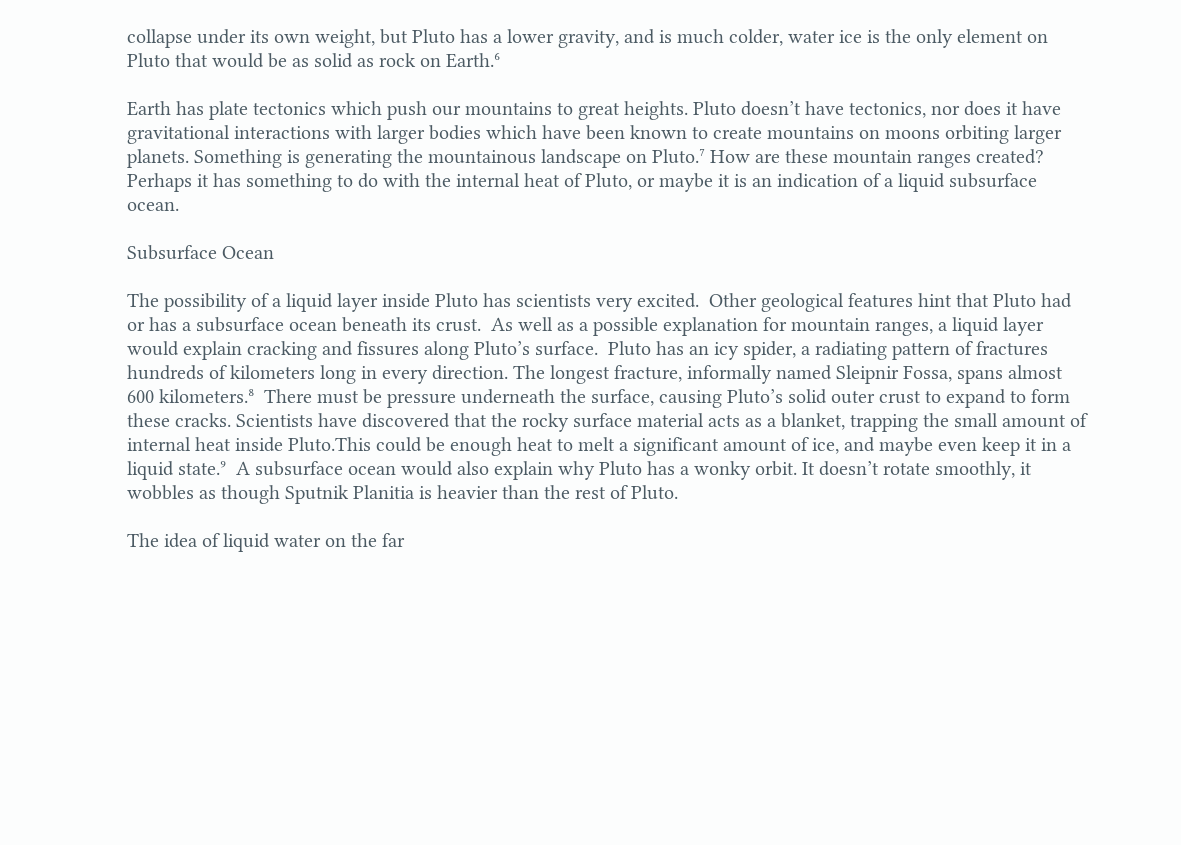collapse under its own weight, but Pluto has a lower gravity, and is much colder, water ice is the only element on Pluto that would be as solid as rock on Earth.⁶

Earth has plate tectonics which push our mountains to great heights. Pluto doesn’t have tectonics, nor does it have gravitational interactions with larger bodies which have been known to create mountains on moons orbiting larger planets. Something is generating the mountainous landscape on Pluto.⁷ How are these mountain ranges created? Perhaps it has something to do with the internal heat of Pluto, or maybe it is an indication of a liquid subsurface ocean.

Subsurface Ocean

The possibility of a liquid layer inside Pluto has scientists very excited.  Other geological features hint that Pluto had or has a subsurface ocean beneath its crust.  As well as a possible explanation for mountain ranges, a liquid layer would explain cracking and fissures along Pluto’s surface.  Pluto has an icy spider, a radiating pattern of fractures hundreds of kilometers long in every direction. The longest fracture, informally named Sleipnir Fossa, spans almost 600 kilometers.⁸  There must be pressure underneath the surface, causing Pluto’s solid outer crust to expand to form these cracks. Scientists have discovered that the rocky surface material acts as a blanket, trapping the small amount of internal heat inside Pluto.This could be enough heat to melt a significant amount of ice, and maybe even keep it in a liquid state.⁹  A subsurface ocean would also explain why Pluto has a wonky orbit. It doesn’t rotate smoothly, it wobbles as though Sputnik Planitia is heavier than the rest of Pluto.

The idea of liquid water on the far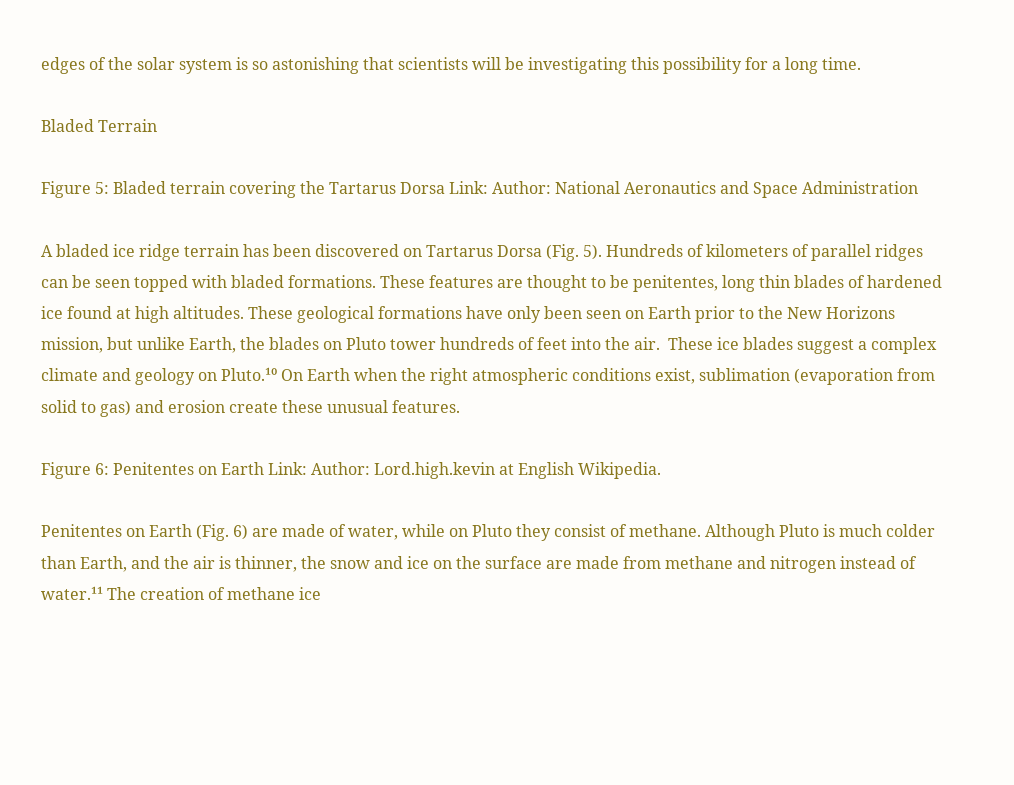edges of the solar system is so astonishing that scientists will be investigating this possibility for a long time.

Bladed Terrain

Figure 5: Bladed terrain covering the Tartarus Dorsa Link: Author: National Aeronautics and Space Administration

A bladed ice ridge terrain has been discovered on Tartarus Dorsa (Fig. 5). Hundreds of kilometers of parallel ridges can be seen topped with bladed formations. These features are thought to be penitentes, long thin blades of hardened ice found at high altitudes. These geological formations have only been seen on Earth prior to the New Horizons mission, but unlike Earth, the blades on Pluto tower hundreds of feet into the air.  These ice blades suggest a complex climate and geology on Pluto.¹⁰ On Earth when the right atmospheric conditions exist, sublimation (evaporation from solid to gas) and erosion create these unusual features.

Figure 6: Penitentes on Earth Link: Author: Lord.high.kevin at English Wikipedia.

Penitentes on Earth (Fig. 6) are made of water, while on Pluto they consist of methane. Although Pluto is much colder than Earth, and the air is thinner, the snow and ice on the surface are made from methane and nitrogen instead of water.¹¹ The creation of methane ice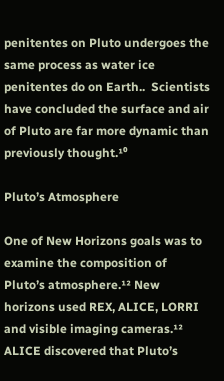penitentes on Pluto undergoes the same process as water ice penitentes do on Earth..  Scientists have concluded the surface and air of Pluto are far more dynamic than previously thought.¹⁰

Pluto’s Atmosphere

One of New Horizons goals was to examine the composition of Pluto’s atmosphere.¹² New horizons used REX, ALICE, LORRI and visible imaging cameras.¹² ALICE discovered that Pluto’s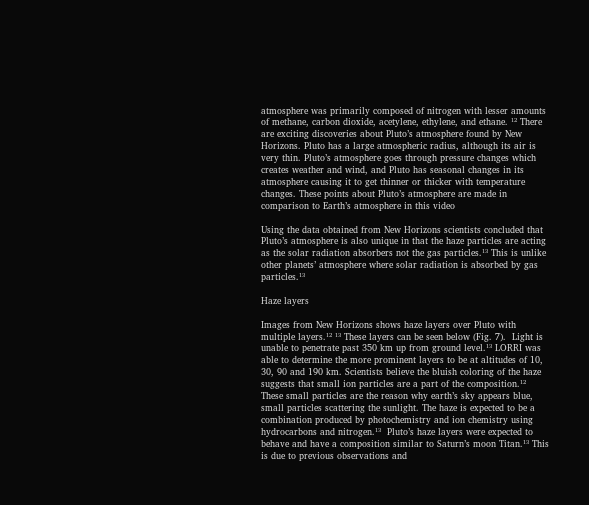atmosphere was primarily composed of nitrogen with lesser amounts of methane, carbon dioxide, acetylene, ethylene, and ethane. ¹² There are exciting discoveries about Pluto’s atmosphere found by New Horizons. Pluto has a large atmospheric radius, although its air is very thin. Pluto’s atmosphere goes through pressure changes which creates weather and wind, and Pluto has seasonal changes in its atmosphere causing it to get thinner or thicker with temperature changes. These points about Pluto’s atmosphere are made in comparison to Earth’s atmosphere in this video

Using the data obtained from New Horizons scientists concluded that Pluto’s atmosphere is also unique in that the haze particles are acting as the solar radiation absorbers not the gas particles.¹³ This is unlike other planets’ atmosphere where solar radiation is absorbed by gas particles.¹³

Haze layers

Images from New Horizons shows haze layers over Pluto with multiple layers.¹² ¹³ These layers can be seen below (Fig. 7).  Light is unable to penetrate past 350 km up from ground level.¹³ LORRI was able to determine the more prominent layers to be at altitudes of 10, 30, 90 and 190 km. Scientists believe the bluish coloring of the haze suggests that small ion particles are a part of the composition.¹² These small particles are the reason why earth’s sky appears blue, small particles scattering the sunlight. The haze is expected to be a combination produced by photochemistry and ion chemistry using hydrocarbons and nitrogen.¹³  Pluto’s haze layers were expected to behave and have a composition similar to Saturn’s moon Titan.¹³ This is due to previous observations and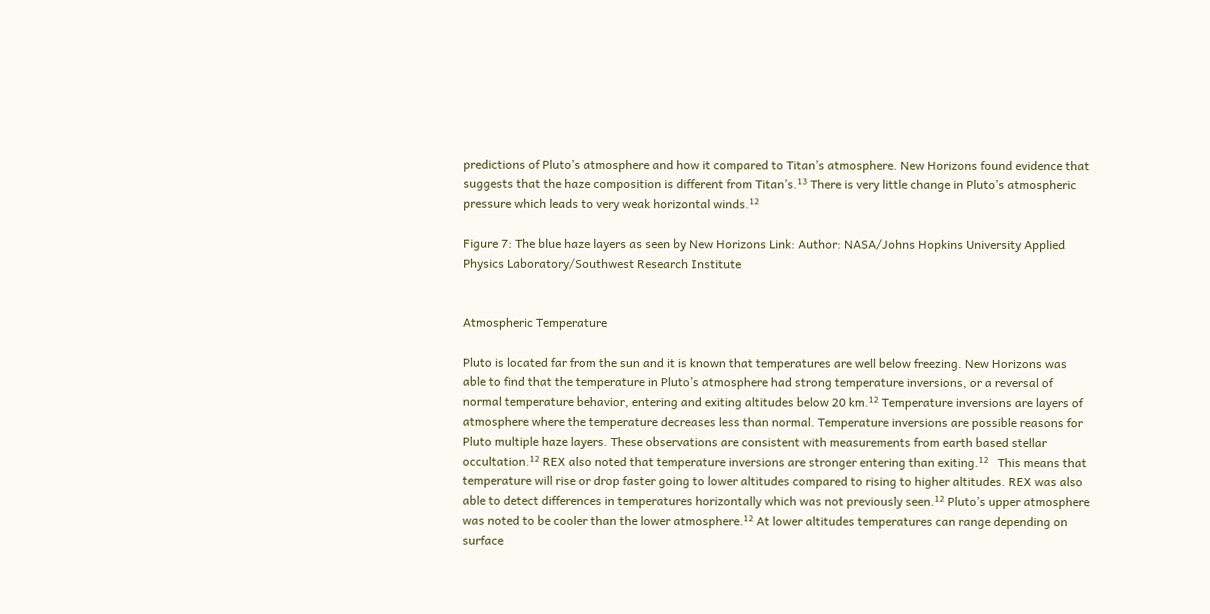predictions of Pluto’s atmosphere and how it compared to Titan’s atmosphere. New Horizons found evidence that suggests that the haze composition is different from Titan’s.¹³ There is very little change in Pluto’s atmospheric pressure which leads to very weak horizontal winds.¹²

Figure 7: The blue haze layers as seen by New Horizons Link: Author: NASA/Johns Hopkins University Applied Physics Laboratory/Southwest Research Institute


Atmospheric Temperature

Pluto is located far from the sun and it is known that temperatures are well below freezing. New Horizons was able to find that the temperature in Pluto’s atmosphere had strong temperature inversions, or a reversal of normal temperature behavior, entering and exiting altitudes below 20 km.¹² Temperature inversions are layers of atmosphere where the temperature decreases less than normal. Temperature inversions are possible reasons for Pluto multiple haze layers. These observations are consistent with measurements from earth based stellar occultation.¹² REX also noted that temperature inversions are stronger entering than exiting.¹²   This means that temperature will rise or drop faster going to lower altitudes compared to rising to higher altitudes. REX was also able to detect differences in temperatures horizontally which was not previously seen.¹² Pluto’s upper atmosphere was noted to be cooler than the lower atmosphere.¹² At lower altitudes temperatures can range depending on surface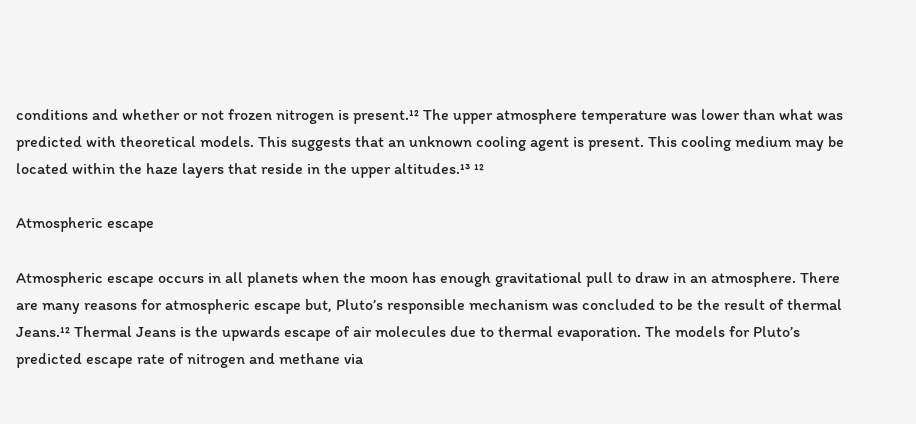conditions and whether or not frozen nitrogen is present.¹² The upper atmosphere temperature was lower than what was predicted with theoretical models. This suggests that an unknown cooling agent is present. This cooling medium may be located within the haze layers that reside in the upper altitudes.¹³ ¹²

Atmospheric escape

Atmospheric escape occurs in all planets when the moon has enough gravitational pull to draw in an atmosphere. There are many reasons for atmospheric escape but, Pluto’s responsible mechanism was concluded to be the result of thermal Jeans.¹² Thermal Jeans is the upwards escape of air molecules due to thermal evaporation. The models for Pluto’s predicted escape rate of nitrogen and methane via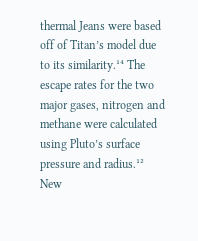thermal Jeans were based off of Titan’s model due to its similarity.¹⁴ The escape rates for the two major gases, nitrogen and methane were calculated using Pluto’s surface pressure and radius.¹² New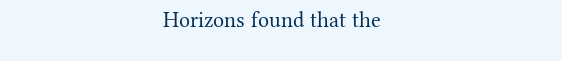Horizons found that the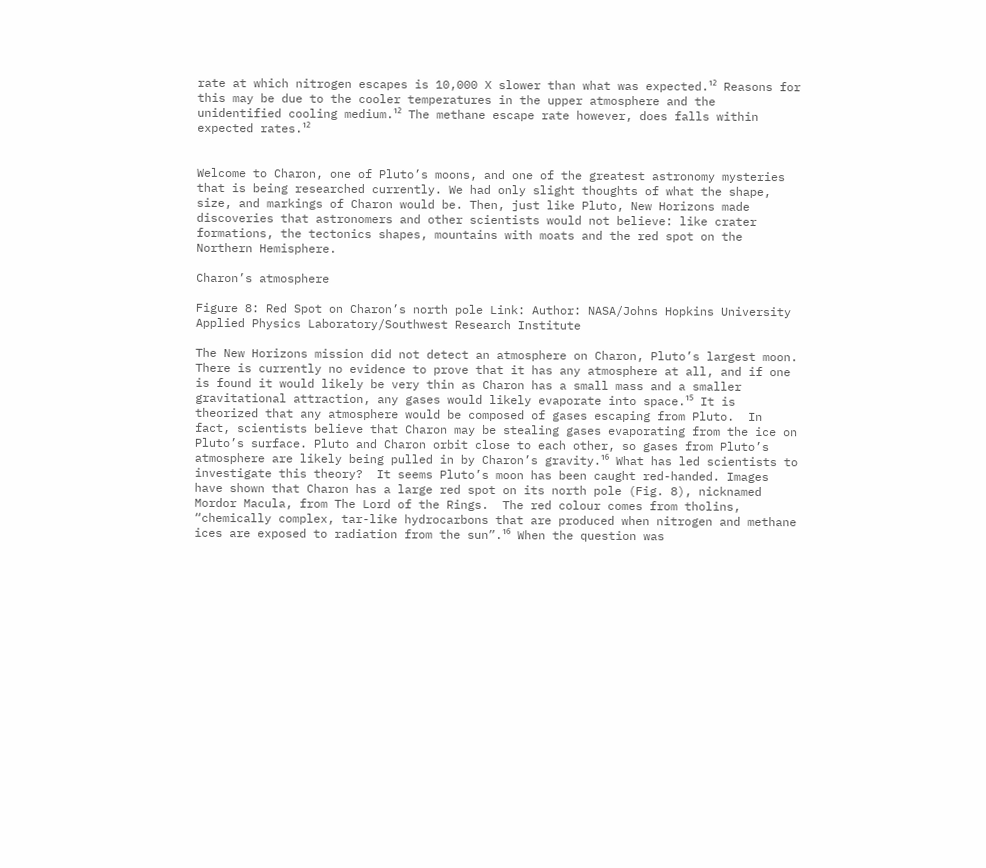rate at which nitrogen escapes is 10,000 X slower than what was expected.¹² Reasons for this may be due to the cooler temperatures in the upper atmosphere and the unidentified cooling medium.¹² The methane escape rate however, does falls within expected rates.¹²


Welcome to Charon, one of Pluto’s moons, and one of the greatest astronomy mysteries that is being researched currently. We had only slight thoughts of what the shape, size, and markings of Charon would be. Then, just like Pluto, New Horizons made discoveries that astronomers and other scientists would not believe: like crater formations, the tectonics shapes, mountains with moats and the red spot on the Northern Hemisphere.

Charon’s atmosphere

Figure 8: Red Spot on Charon’s north pole Link: Author: NASA/Johns Hopkins University Applied Physics Laboratory/Southwest Research Institute

The New Horizons mission did not detect an atmosphere on Charon, Pluto’s largest moon. There is currently no evidence to prove that it has any atmosphere at all, and if one is found it would likely be very thin as Charon has a small mass and a smaller gravitational attraction, any gases would likely evaporate into space.¹⁵ It is theorized that any atmosphere would be composed of gases escaping from Pluto.  In fact, scientists believe that Charon may be stealing gases evaporating from the ice on Pluto’s surface. Pluto and Charon orbit close to each other, so gases from Pluto’s atmosphere are likely being pulled in by Charon’s gravity.¹⁶ What has led scientists to investigate this theory?  It seems Pluto’s moon has been caught red-handed. Images have shown that Charon has a large red spot on its north pole (Fig. 8), nicknamed Mordor Macula, from The Lord of the Rings.  The red colour comes from tholins, “chemically complex, tar-like hydrocarbons that are produced when nitrogen and methane ices are exposed to radiation from the sun”.¹⁶ When the question was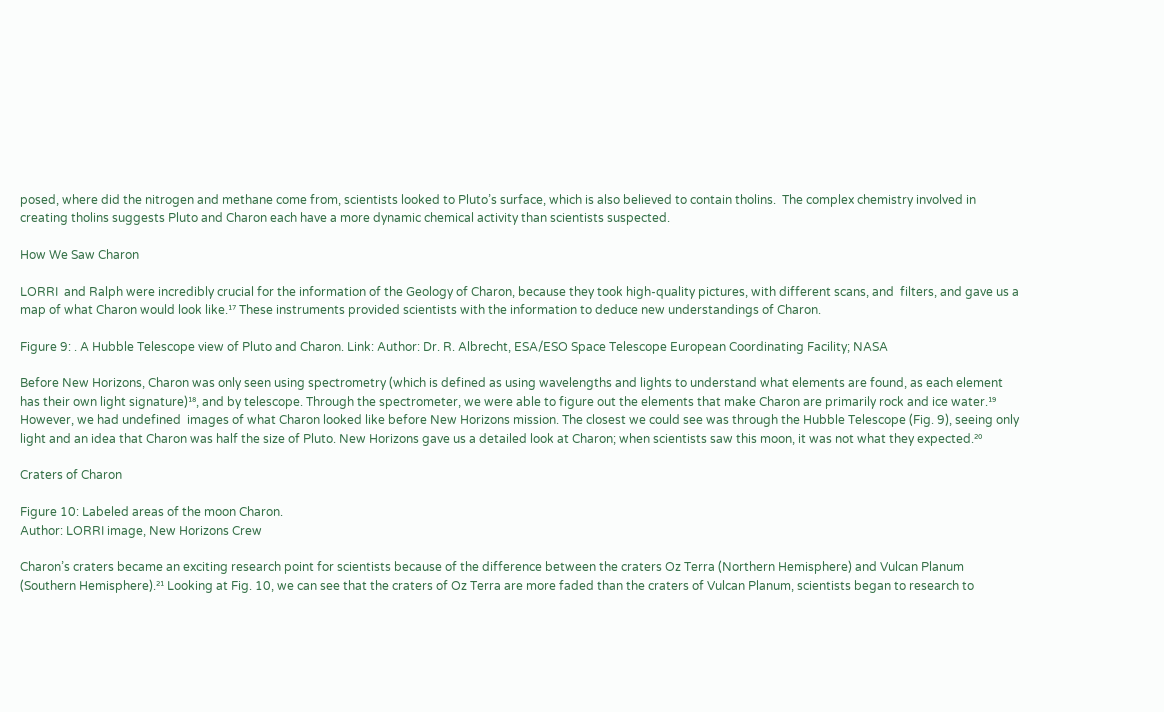posed, where did the nitrogen and methane come from, scientists looked to Pluto’s surface, which is also believed to contain tholins.  The complex chemistry involved in creating tholins suggests Pluto and Charon each have a more dynamic chemical activity than scientists suspected.

How We Saw Charon

LORRI  and Ralph were incredibly crucial for the information of the Geology of Charon, because they took high-quality pictures, with different scans, and  filters, and gave us a map of what Charon would look like.¹⁷ These instruments provided scientists with the information to deduce new understandings of Charon.

Figure 9: . A Hubble Telescope view of Pluto and Charon. Link: Author: Dr. R. Albrecht, ESA/ESO Space Telescope European Coordinating Facility; NASA

Before New Horizons, Charon was only seen using spectrometry (which is defined as using wavelengths and lights to understand what elements are found, as each element has their own light signature)¹⁸, and by telescope. Through the spectrometer, we were able to figure out the elements that make Charon are primarily rock and ice water.¹⁹ However, we had undefined  images of what Charon looked like before New Horizons mission. The closest we could see was through the Hubble Telescope (Fig. 9), seeing only light and an idea that Charon was half the size of Pluto. New Horizons gave us a detailed look at Charon; when scientists saw this moon, it was not what they expected.²⁰

Craters of Charon

Figure 10: Labeled areas of the moon Charon.
Author: LORRI image, New Horizons Crew

Charon’s craters became an exciting research point for scientists because of the difference between the craters Oz Terra (Northern Hemisphere) and Vulcan Planum (Southern Hemisphere).²¹ Looking at Fig. 10, we can see that the craters of Oz Terra are more faded than the craters of Vulcan Planum, scientists began to research to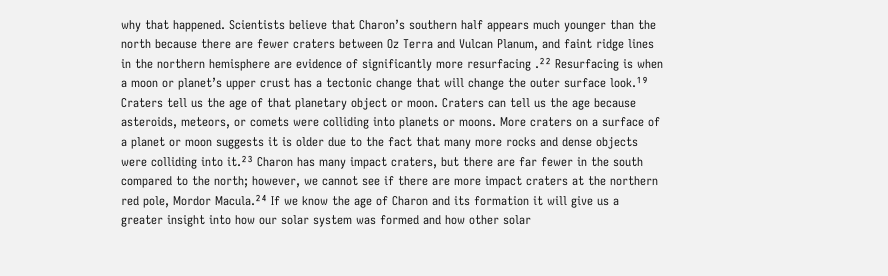why that happened. Scientists believe that Charon’s southern half appears much younger than the north because there are fewer craters between Oz Terra and Vulcan Planum, and faint ridge lines in the northern hemisphere are evidence of significantly more resurfacing .²² Resurfacing is when a moon or planet’s upper crust has a tectonic change that will change the outer surface look.¹⁹  Craters tell us the age of that planetary object or moon. Craters can tell us the age because asteroids, meteors, or comets were colliding into planets or moons. More craters on a surface of a planet or moon suggests it is older due to the fact that many more rocks and dense objects were colliding into it.²³ Charon has many impact craters, but there are far fewer in the south compared to the north; however, we cannot see if there are more impact craters at the northern red pole, Mordor Macula.²⁴ If we know the age of Charon and its formation it will give us a greater insight into how our solar system was formed and how other solar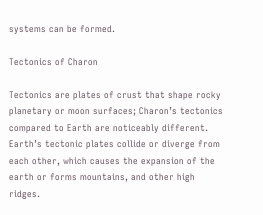systems can be formed.

Tectonics of Charon

Tectonics are plates of crust that shape rocky planetary or moon surfaces; Charon’s tectonics compared to Earth are noticeably different. Earth’s tectonic plates collide or diverge from each other, which causes the expansion of the earth or forms mountains, and other high ridges.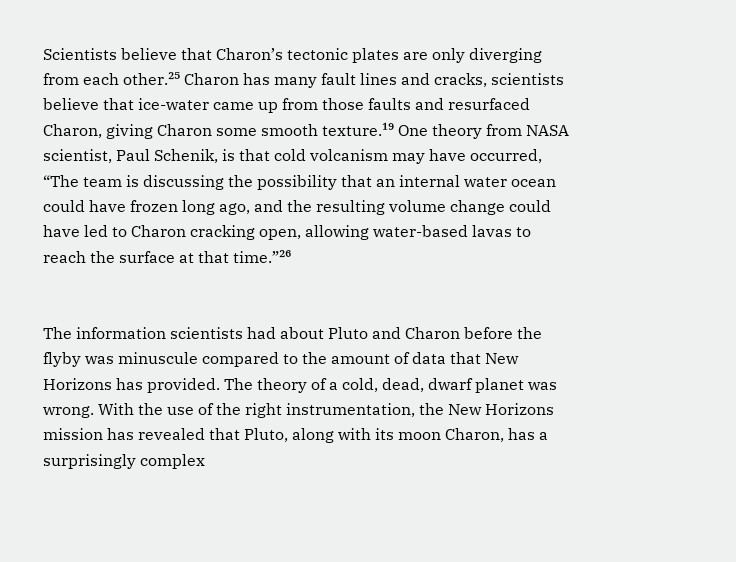Scientists believe that Charon’s tectonic plates are only diverging from each other.²⁵ Charon has many fault lines and cracks, scientists believe that ice-water came up from those faults and resurfaced Charon, giving Charon some smooth texture.¹⁹ One theory from NASA scientist, Paul Schenik, is that cold volcanism may have occurred, “The team is discussing the possibility that an internal water ocean could have frozen long ago, and the resulting volume change could have led to Charon cracking open, allowing water-based lavas to reach the surface at that time.”²⁶


The information scientists had about Pluto and Charon before the flyby was minuscule compared to the amount of data that New Horizons has provided. The theory of a cold, dead, dwarf planet was wrong. With the use of the right instrumentation, the New Horizons mission has revealed that Pluto, along with its moon Charon, has a surprisingly complex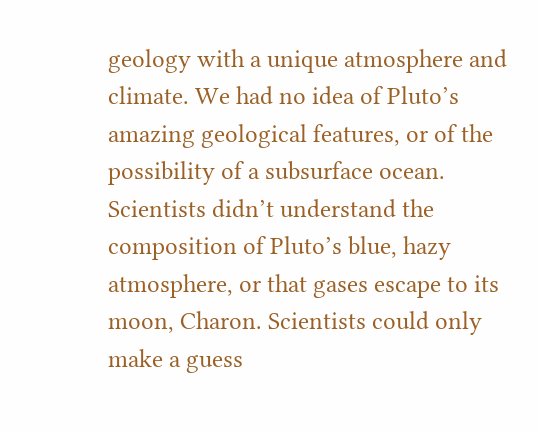geology with a unique atmosphere and climate. We had no idea of Pluto’s amazing geological features, or of the possibility of a subsurface ocean. Scientists didn’t understand the composition of Pluto’s blue, hazy  atmosphere, or that gases escape to its moon, Charon. Scientists could only make a guess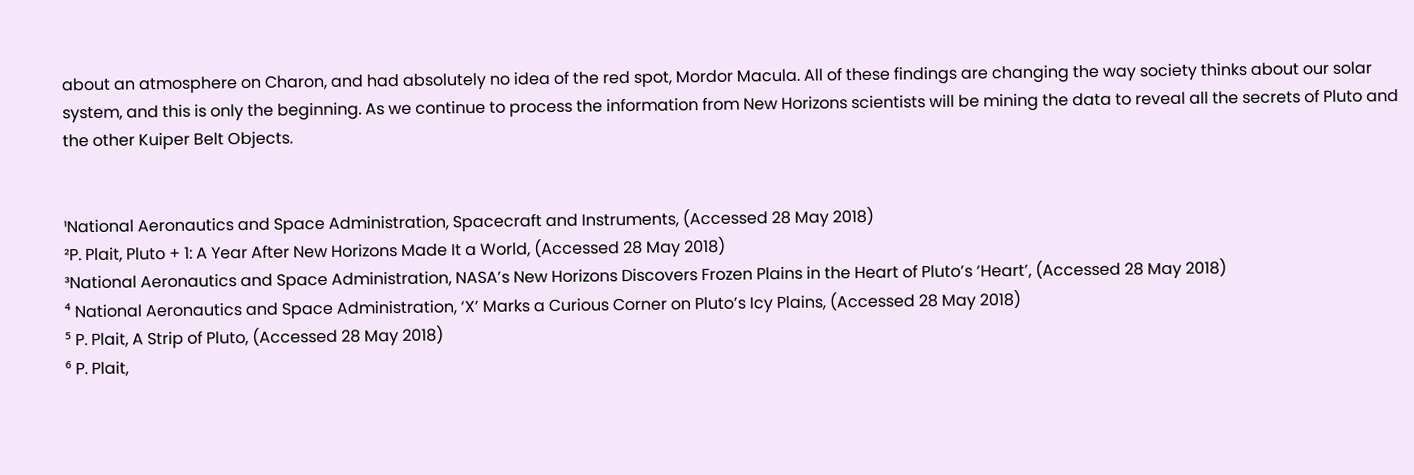about an atmosphere on Charon, and had absolutely no idea of the red spot, Mordor Macula. All of these findings are changing the way society thinks about our solar system, and this is only the beginning. As we continue to process the information from New Horizons scientists will be mining the data to reveal all the secrets of Pluto and the other Kuiper Belt Objects.


¹National Aeronautics and Space Administration, Spacecraft and Instruments, (Accessed 28 May 2018)
²P. Plait, Pluto + 1: A Year After New Horizons Made It a World, (Accessed 28 May 2018)
³National Aeronautics and Space Administration, NASA’s New Horizons Discovers Frozen Plains in the Heart of Pluto’s ‘Heart’, (Accessed 28 May 2018)
⁴ National Aeronautics and Space Administration, ‘X’ Marks a Curious Corner on Pluto’s Icy Plains, (Accessed 28 May 2018)
⁵ P. Plait, A Strip of Pluto, (Accessed 28 May 2018)
⁶ P. Plait,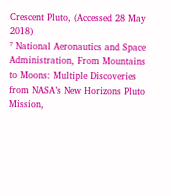Crescent Pluto, (Accessed 28 May 2018)
⁷ National Aeronautics and Space Administration, From Mountains to Moons: Multiple Discoveries from NASA’s New Horizons Pluto Mission,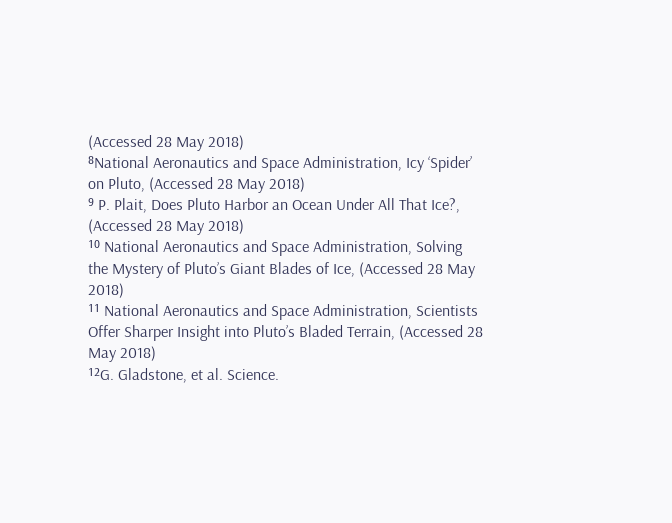(Accessed 28 May 2018)
⁸National Aeronautics and Space Administration, Icy ‘Spider’ on Pluto, (Accessed 28 May 2018)
⁹ P. Plait, Does Pluto Harbor an Ocean Under All That Ice?, (Accessed 28 May 2018)
¹⁰ National Aeronautics and Space Administration, Solving the Mystery of Pluto’s Giant Blades of Ice, (Accessed 28 May 2018)
¹¹ National Aeronautics and Space Administration, Scientists Offer Sharper Insight into Pluto’s Bladed Terrain, (Accessed 28 May 2018)
¹²G. Gladstone, et al. Science.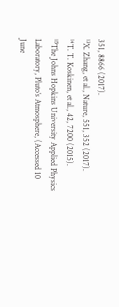351, 8866 (2017).
¹³X. Zhang, et al., Nature, 551, 352 (2017).
¹⁴T. T. Koskinen, et al., 42, 7200 (2015).
¹⁵The Johns Hopkins University Applied Physics Laboratory, Pluto’s Atmosphere, (Accessed 10 June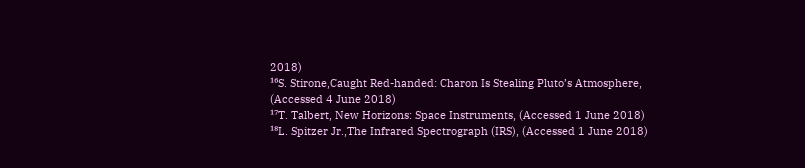2018)
¹⁶S. Stirone,Caught Red-handed: Charon Is Stealing Pluto’s Atmosphere, (Accessed 4 June 2018)
¹⁷T. Talbert, New Horizons: Space Instruments, (Accessed 1 June 2018)
¹⁸L. Spitzer Jr.,The Infrared Spectrograph (IRS), (Accessed 1 June 2018)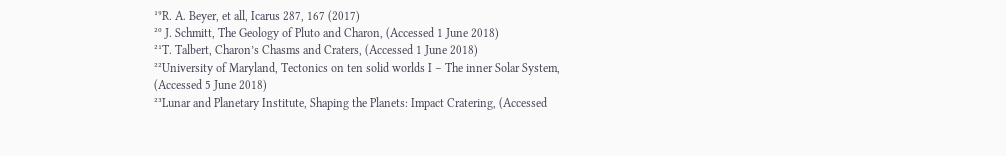¹⁹R. A. Beyer, et all, Icarus 287, 167 (2017)
²⁰ J. Schmitt, The Geology of Pluto and Charon, (Accessed 1 June 2018)
²¹T. Talbert, Charon’s Chasms and Craters, (Accessed 1 June 2018)
²²University of Maryland, Tectonics on ten solid worlds I – The inner Solar System, (Accessed 5 June 2018)
²³Lunar and Planetary Institute, Shaping the Planets: Impact Cratering, (Accessed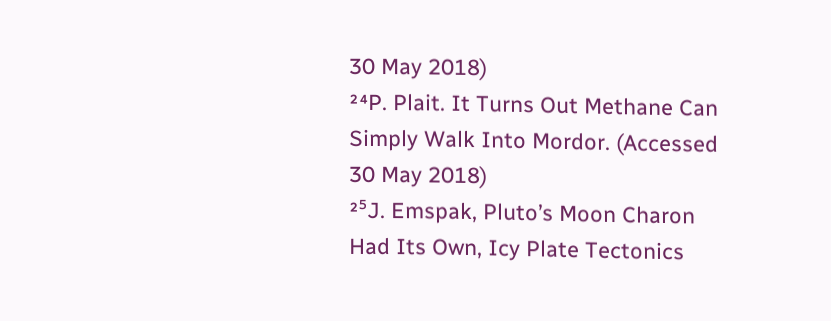30 May 2018)
²⁴P. Plait. It Turns Out Methane Can Simply Walk Into Mordor. (Accessed 30 May 2018)
²⁵J. Emspak, Pluto’s Moon Charon Had Its Own, Icy Plate Tectonics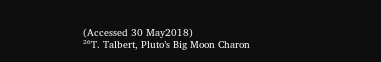(Accessed 30 May2018)
²⁶T. Talbert, Pluto’s Big Moon Charon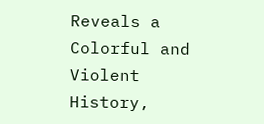Reveals a Colorful and Violent History,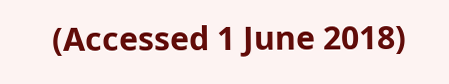(Accessed 1 June 2018)